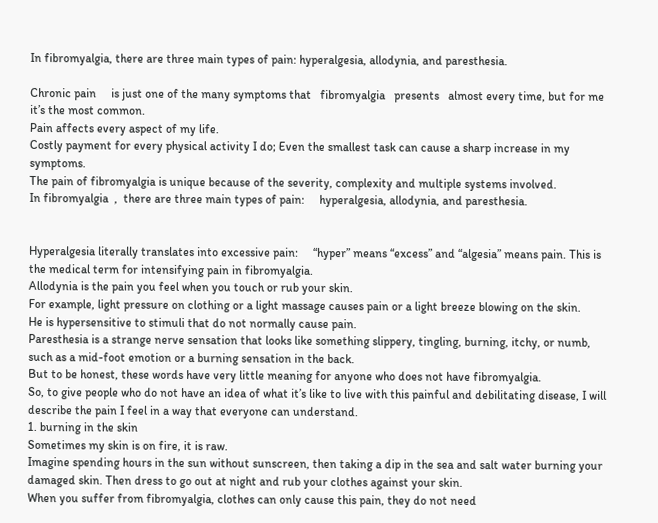In fibromyalgia, there are three main types of pain: hyperalgesia, allodynia, and paresthesia.

Chronic pain     is just one of the many symptoms that   fibromyalgia   presents   almost every time, but for me it’s the most common.
Pain affects every aspect of my life.
Costly payment for every physical activity I do; Even the smallest task can cause a sharp increase in my symptoms.
The pain of fibromyalgia is unique because of the severity, complexity and multiple systems involved.
In fibromyalgia  ,  there are three main types of pain:     hyperalgesia, allodynia, and paresthesia.


Hyperalgesia literally translates into excessive pain:     “hyper” means “excess” and “algesia” means pain. This is the medical term for intensifying pain in fibromyalgia.
Allodynia is the pain you feel when you touch or rub your skin.
For example, light pressure on clothing or a light massage causes pain or a light breeze blowing on the skin.
He is hypersensitive to stimuli that do not normally cause pain.
Paresthesia is a strange nerve sensation that looks like something slippery, tingling, burning, itchy, or numb, such as a mid-foot emotion or a burning sensation in the back.
But to be honest, these words have very little meaning for anyone who does not have fibromyalgia.
So, to give people who do not have an idea of what it’s like to live with this painful and debilitating disease, I will describe the pain I feel in a way that everyone can understand.
1. burning in the skin
Sometimes my skin is on fire, it is raw.
Imagine spending hours in the sun without sunscreen, then taking a dip in the sea and salt water burning your damaged skin. Then dress to go out at night and rub your clothes against your skin.
When you suffer from fibromyalgia, clothes can only cause this pain, they do not need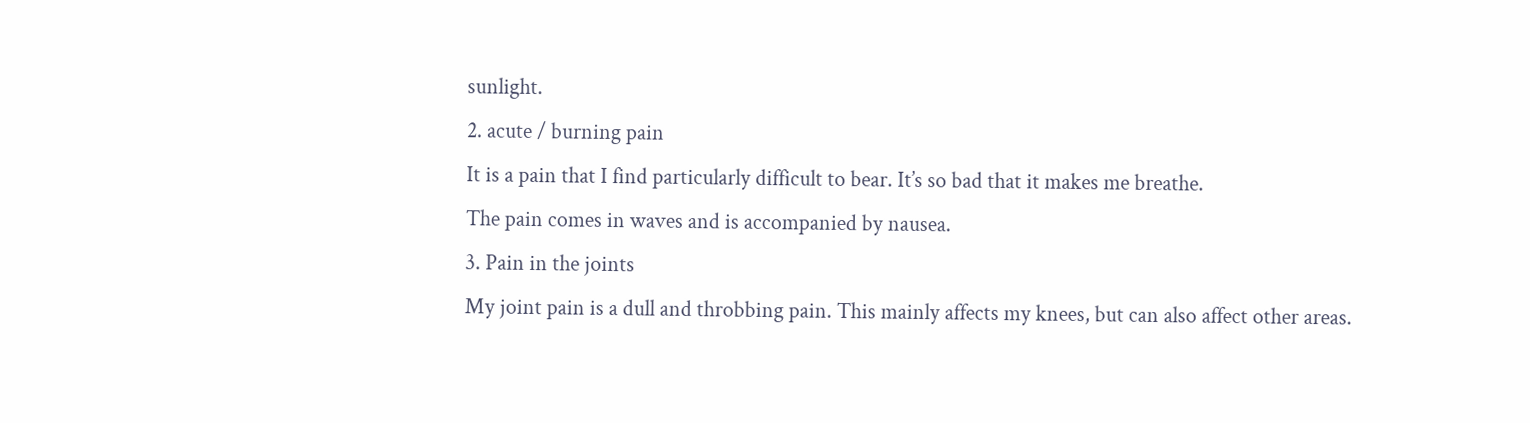sunlight.
2. acute / burning pain
It is a pain that I find particularly difficult to bear. It’s so bad that it makes me breathe.
The pain comes in waves and is accompanied by nausea.
3. Pain in the joints
My joint pain is a dull and throbbing pain. This mainly affects my knees, but can also affect other areas.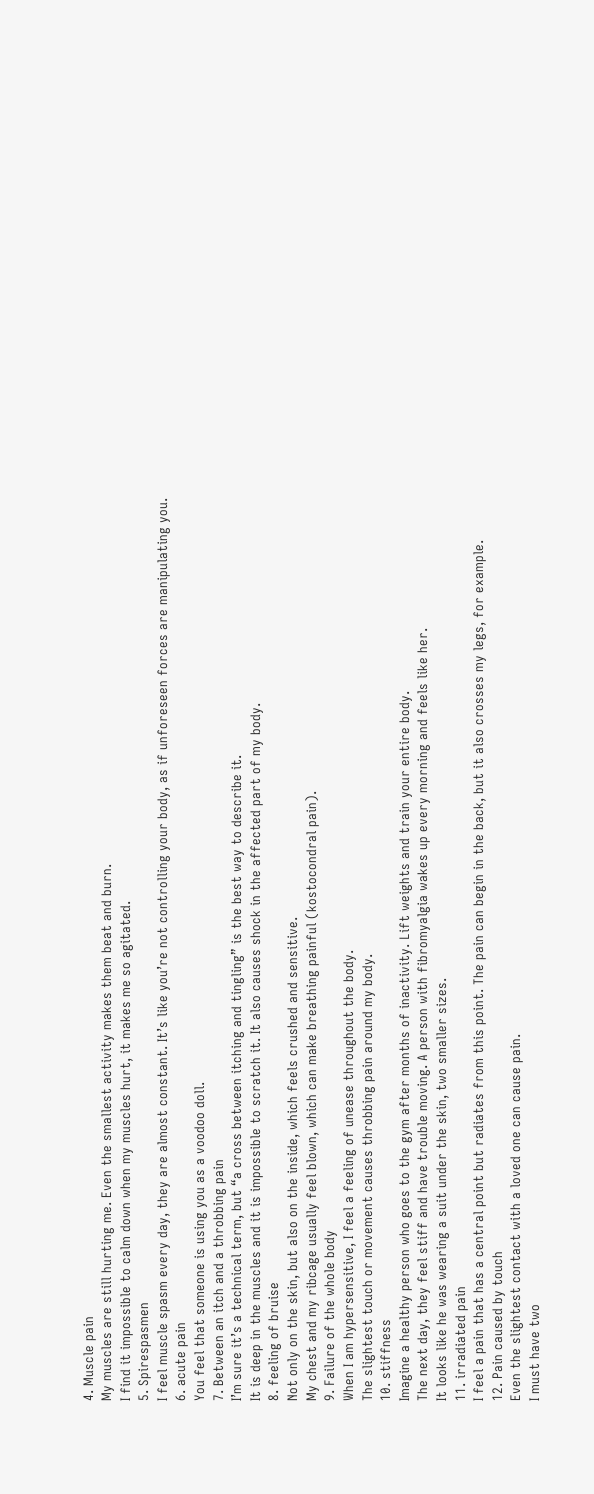4. Muscle pain
My muscles are still hurting me. Even the smallest activity makes them beat and burn.
I find it impossible to calm down when my muscles hurt, it makes me so agitated.
5. Spirespasmen
I feel muscle spasm every day, they are almost constant. It’s like you’re not controlling your body, as if unforeseen forces are manipulating you.
6. acute pain
You feel that someone is using you as a voodoo doll.
7. Between an itch and a throbbing pain
I’m sure it’s a technical term, but “a cross between itching and tingling” is the best way to describe it.
It is deep in the muscles and it is impossible to scratch it. It also causes shock in the affected part of my body.
8. feeling of bruise
Not only on the skin, but also on the inside, which feels crushed and sensitive.
My chest and my ribcage usually feel blown, which can make breathing painful (kostocondral pain).
9. Failure of the whole body
When I am hypersensitive, I feel a feeling of unease throughout the body.
The slightest touch or movement causes throbbing pain around my body.
10. stiffness
Imagine a healthy person who goes to the gym after months of inactivity. Lift weights and train your entire body.
The next day, they feel stiff and have trouble moving. A person with fibromyalgia wakes up every morning and feels like her.
It looks like he was wearing a suit under the skin, two smaller sizes.
11. irradiated pain
I feel a pain that has a central point but radiates from this point. The pain can begin in the back, but it also crosses my legs, for example.
12. Pain caused by touch
Even the slightest contact with a loved one can cause pain.
I must have two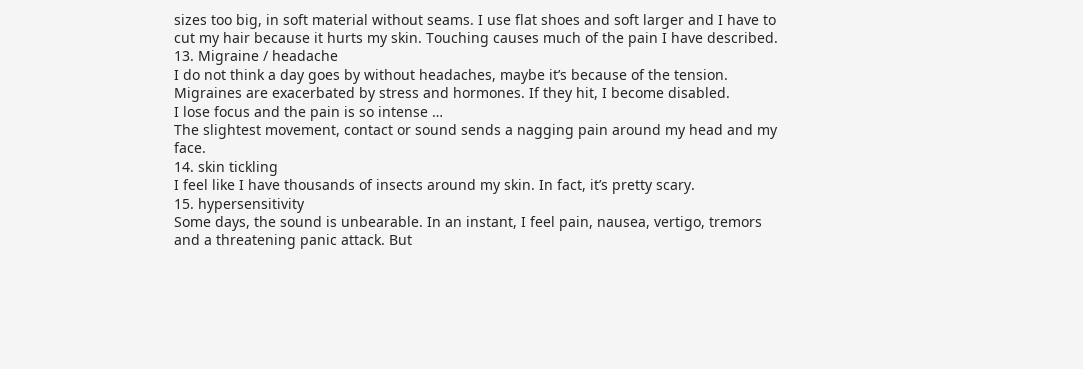sizes too big, in soft material without seams. I use flat shoes and soft larger and I have to cut my hair because it hurts my skin. Touching causes much of the pain I have described.
13. Migraine / headache
I do not think a day goes by without headaches, maybe it’s because of the tension.
Migraines are exacerbated by stress and hormones. If they hit, I become disabled.
I lose focus and the pain is so intense …
The slightest movement, contact or sound sends a nagging pain around my head and my face.
14. skin tickling
I feel like I have thousands of insects around my skin. In fact, it’s pretty scary.
15. hypersensitivity
Some days, the sound is unbearable. In an instant, I feel pain, nausea, vertigo, tremors and a threatening panic attack. But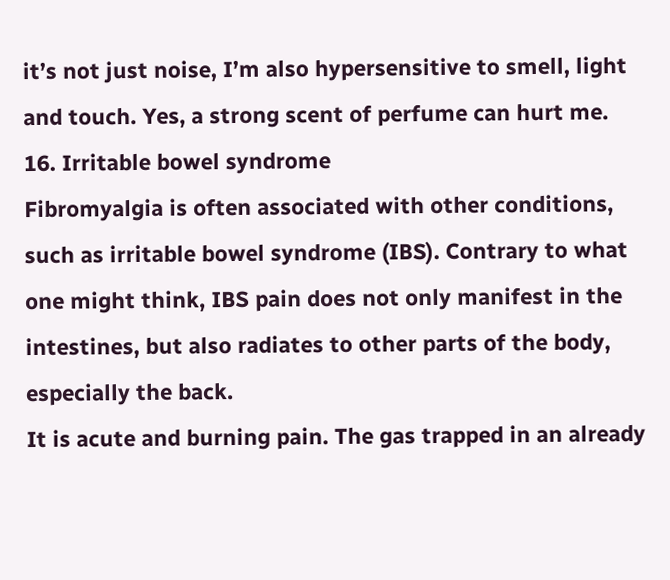it’s not just noise, I’m also hypersensitive to smell, light and touch. Yes, a strong scent of perfume can hurt me.
16. Irritable bowel syndrome
Fibromyalgia is often associated with other conditions, such as irritable bowel syndrome (IBS). Contrary to what one might think, IBS pain does not only manifest in the intestines, but also radiates to other parts of the body, especially the back.
It is acute and burning pain. The gas trapped in an already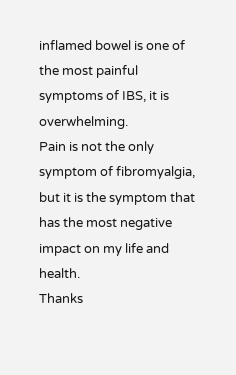inflamed bowel is one of the most painful symptoms of IBS, it is overwhelming.
Pain is not the only symptom of fibromyalgia, but it is the symptom that has the most negative impact on my life and health.
Thanks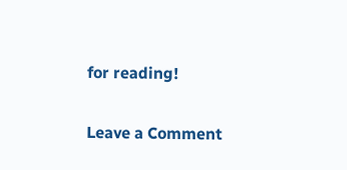for reading!

Leave a Comment